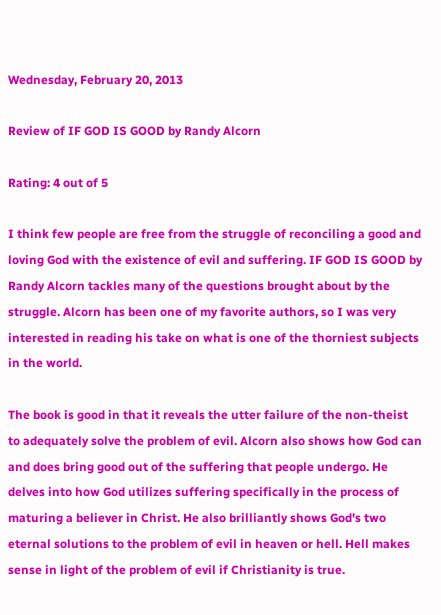Wednesday, February 20, 2013

Review of IF GOD IS GOOD by Randy Alcorn

Rating: 4 out of 5

I think few people are free from the struggle of reconciling a good and loving God with the existence of evil and suffering. IF GOD IS GOOD by Randy Alcorn tackles many of the questions brought about by the struggle. Alcorn has been one of my favorite authors, so I was very interested in reading his take on what is one of the thorniest subjects in the world.

The book is good in that it reveals the utter failure of the non-theist to adequately solve the problem of evil. Alcorn also shows how God can and does bring good out of the suffering that people undergo. He delves into how God utilizes suffering specifically in the process of maturing a believer in Christ. He also brilliantly shows God's two eternal solutions to the problem of evil in heaven or hell. Hell makes sense in light of the problem of evil if Christianity is true.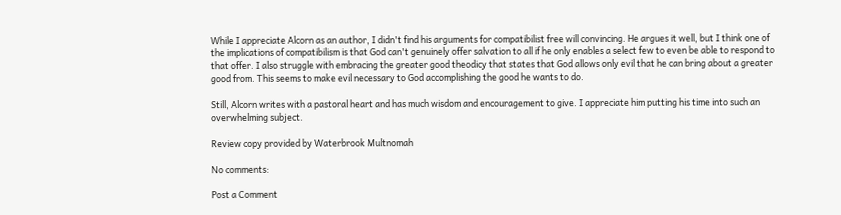While I appreciate Alcorn as an author, I didn't find his arguments for compatibilist free will convincing. He argues it well, but I think one of the implications of compatibilism is that God can't genuinely offer salvation to all if he only enables a select few to even be able to respond to that offer. I also struggle with embracing the greater good theodicy that states that God allows only evil that he can bring about a greater good from. This seems to make evil necessary to God accomplishing the good he wants to do.

Still, Alcorn writes with a pastoral heart and has much wisdom and encouragement to give. I appreciate him putting his time into such an overwhelming subject.

Review copy provided by Waterbrook Multnomah

No comments:

Post a Comment